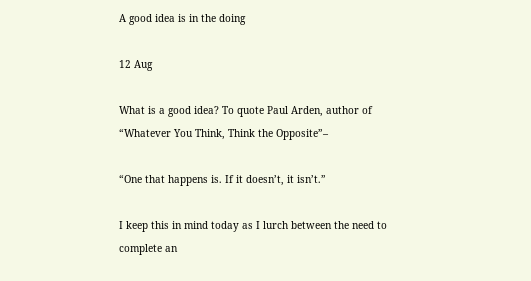A good idea is in the doing

12 Aug

What is a good idea? To quote Paul Arden, author of “Whatever You Think, Think the Opposite”–

“One that happens is. If it doesn’t, it isn’t.”

I keep this in mind today as I lurch between the need to complete an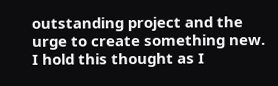outstanding project and the urge to create something new. I hold this thought as I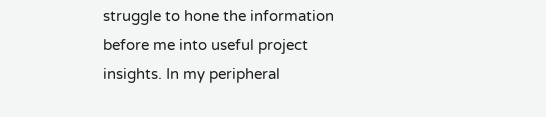struggle to hone the information before me into useful project insights. In my peripheral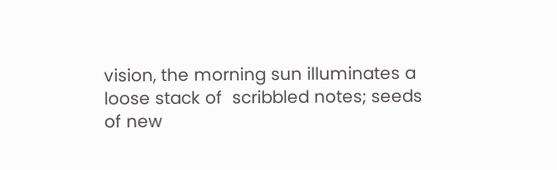vision, the morning sun illuminates a loose stack of  scribbled notes; seeds of new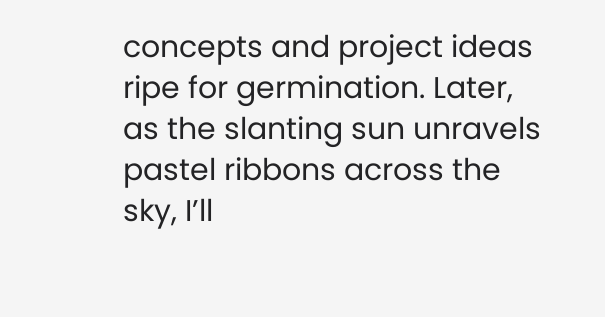concepts and project ideas ripe for germination. Later, as the slanting sun unravels pastel ribbons across the sky, I’ll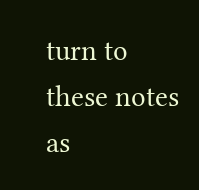turn to these notes as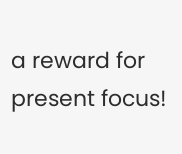a reward for present focus!